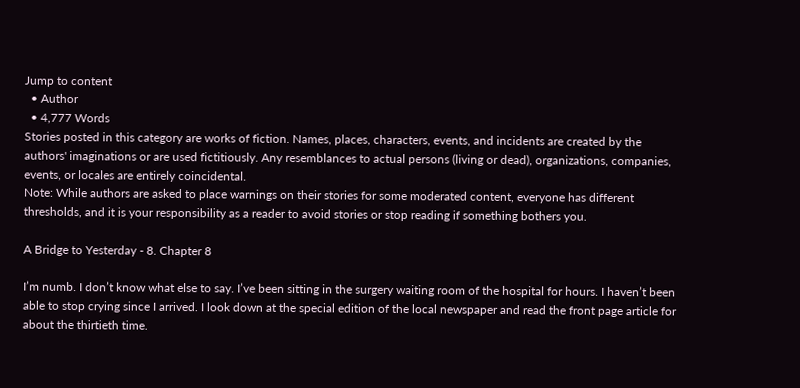Jump to content
  • Author
  • 4,777 Words
Stories posted in this category are works of fiction. Names, places, characters, events, and incidents are created by the authors' imaginations or are used fictitiously. Any resemblances to actual persons (living or dead), organizations, companies, events, or locales are entirely coincidental.
Note: While authors are asked to place warnings on their stories for some moderated content, everyone has different thresholds, and it is your responsibility as a reader to avoid stories or stop reading if something bothers you.

A Bridge to Yesterday - 8. Chapter 8

I’m numb. I don’t know what else to say. I’ve been sitting in the surgery waiting room of the hospital for hours. I haven’t been able to stop crying since I arrived. I look down at the special edition of the local newspaper and read the front page article for about the thirtieth time.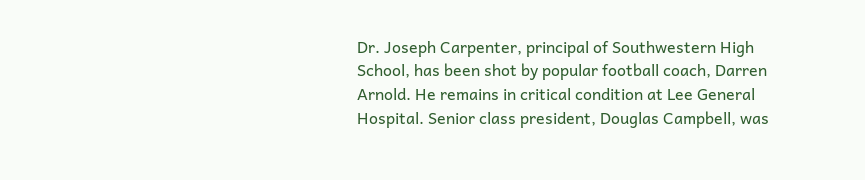Dr. Joseph Carpenter, principal of Southwestern High School, has been shot by popular football coach, Darren Arnold. He remains in critical condition at Lee General Hospital. Senior class president, Douglas Campbell, was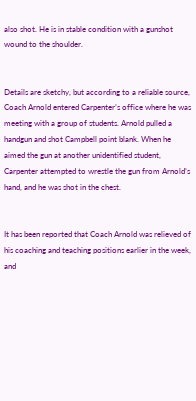also shot. He is in stable condition with a gunshot wound to the shoulder.


Details are sketchy, but according to a reliable source, Coach Arnold entered Carpenter’s office where he was meeting with a group of students. Arnold pulled a handgun and shot Campbell point blank. When he aimed the gun at another unidentified student, Carpenter attempted to wrestle the gun from Arnold’s hand, and he was shot in the chest.


It has been reported that Coach Arnold was relieved of his coaching and teaching positions earlier in the week, and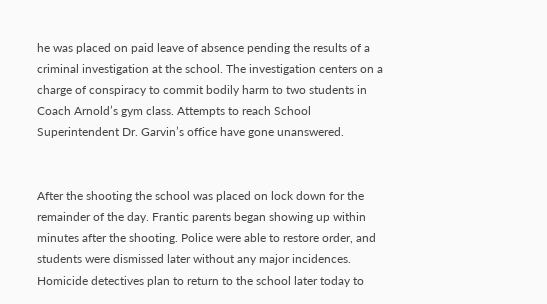he was placed on paid leave of absence pending the results of a criminal investigation at the school. The investigation centers on a charge of conspiracy to commit bodily harm to two students in Coach Arnold’s gym class. Attempts to reach School Superintendent Dr. Garvin’s office have gone unanswered.


After the shooting the school was placed on lock down for the remainder of the day. Frantic parents began showing up within minutes after the shooting. Police were able to restore order, and students were dismissed later without any major incidences. Homicide detectives plan to return to the school later today to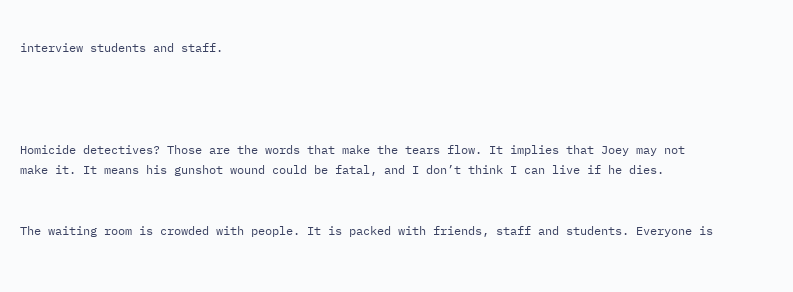interview students and staff.




Homicide detectives? Those are the words that make the tears flow. It implies that Joey may not make it. It means his gunshot wound could be fatal, and I don’t think I can live if he dies.


The waiting room is crowded with people. It is packed with friends, staff and students. Everyone is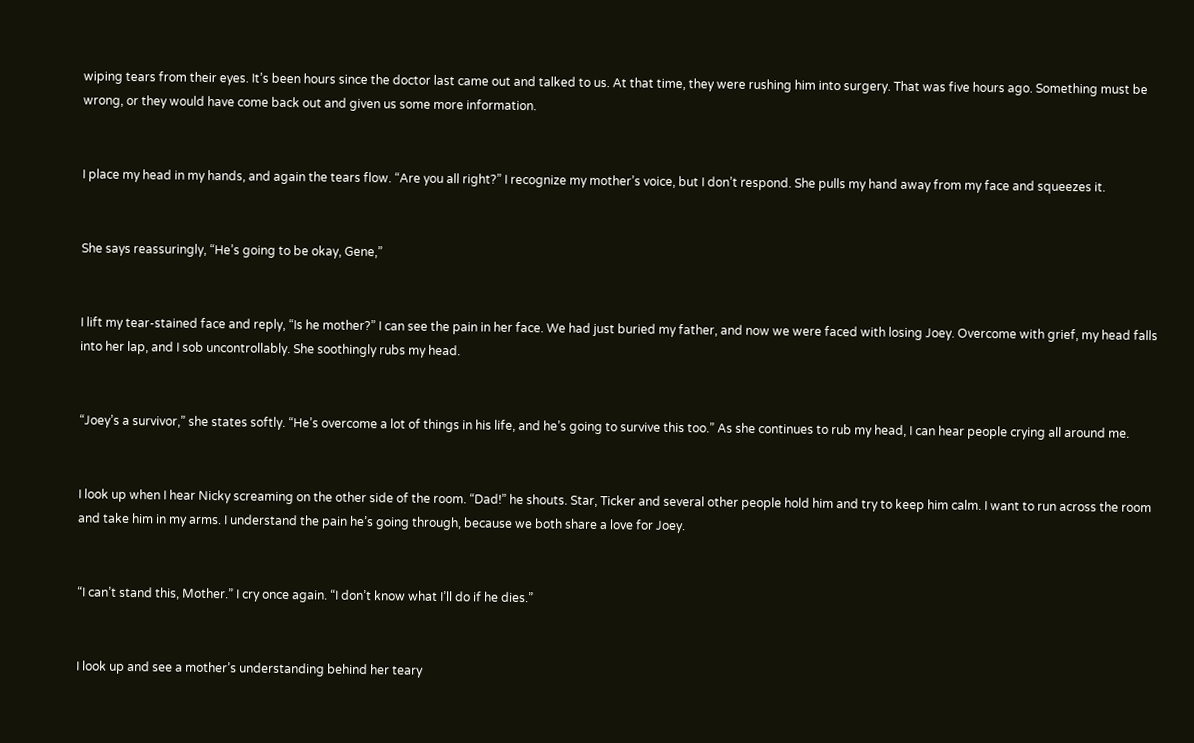wiping tears from their eyes. It’s been hours since the doctor last came out and talked to us. At that time, they were rushing him into surgery. That was five hours ago. Something must be wrong, or they would have come back out and given us some more information.


I place my head in my hands, and again the tears flow. “Are you all right?” I recognize my mother’s voice, but I don’t respond. She pulls my hand away from my face and squeezes it.


She says reassuringly, “He’s going to be okay, Gene,”


I lift my tear-stained face and reply, “Is he mother?” I can see the pain in her face. We had just buried my father, and now we were faced with losing Joey. Overcome with grief, my head falls into her lap, and I sob uncontrollably. She soothingly rubs my head.


“Joey’s a survivor,” she states softly. “He’s overcome a lot of things in his life, and he’s going to survive this too.” As she continues to rub my head, I can hear people crying all around me.


I look up when I hear Nicky screaming on the other side of the room. “Dad!” he shouts. Star, Ticker and several other people hold him and try to keep him calm. I want to run across the room and take him in my arms. I understand the pain he’s going through, because we both share a love for Joey.


“I can’t stand this, Mother.” I cry once again. “I don’t know what I’ll do if he dies.”


I look up and see a mother’s understanding behind her teary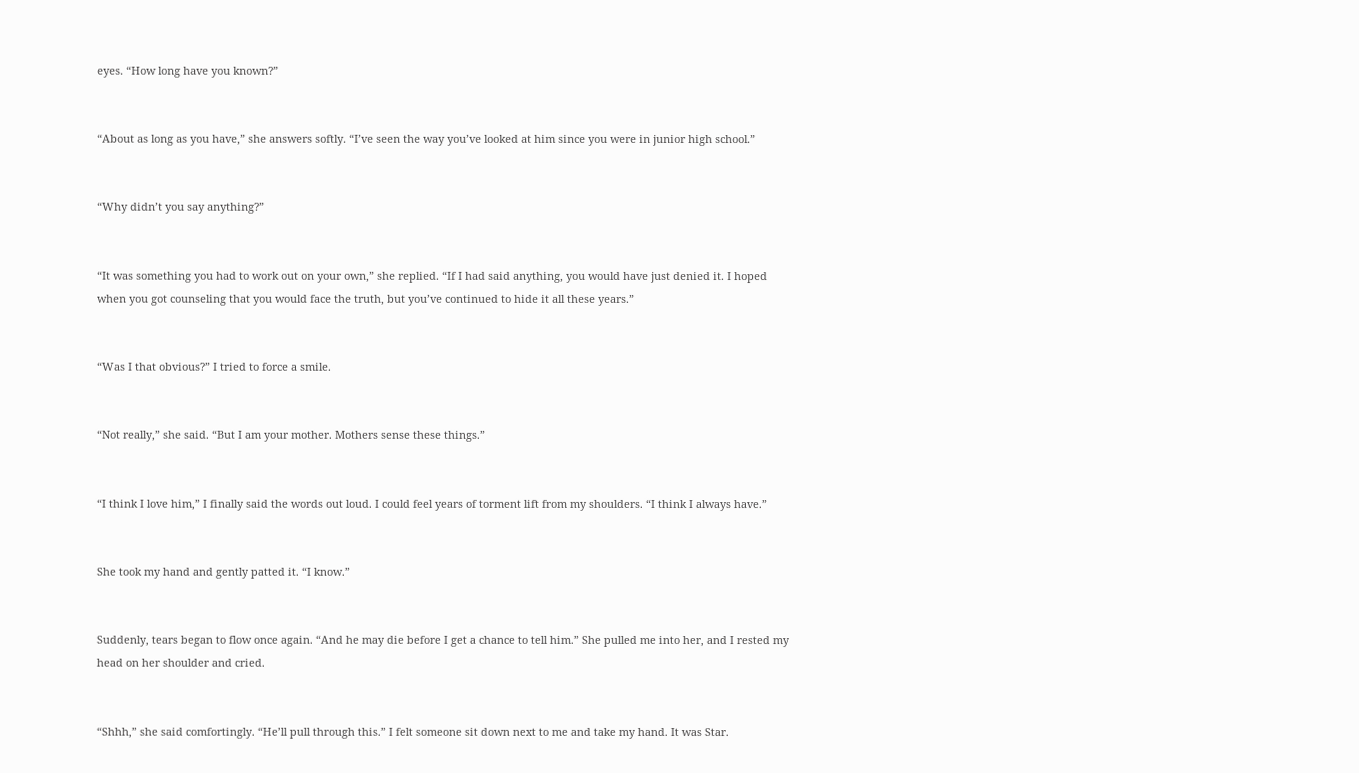eyes. “How long have you known?”


“About as long as you have,” she answers softly. “I’ve seen the way you’ve looked at him since you were in junior high school.”


“Why didn’t you say anything?”


“It was something you had to work out on your own,” she replied. “If I had said anything, you would have just denied it. I hoped when you got counseling that you would face the truth, but you’ve continued to hide it all these years.”


“Was I that obvious?” I tried to force a smile.


“Not really,” she said. “But I am your mother. Mothers sense these things.”


“I think I love him,” I finally said the words out loud. I could feel years of torment lift from my shoulders. “I think I always have.”


She took my hand and gently patted it. “I know.”


Suddenly, tears began to flow once again. “And he may die before I get a chance to tell him.” She pulled me into her, and I rested my head on her shoulder and cried.


“Shhh,” she said comfortingly. “He’ll pull through this.” I felt someone sit down next to me and take my hand. It was Star.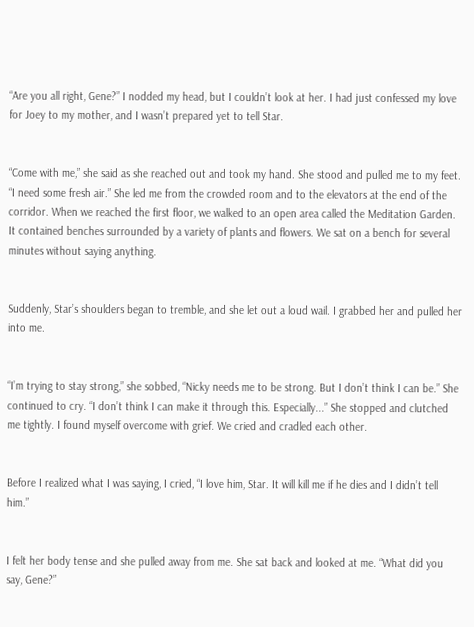“Are you all right, Gene?” I nodded my head, but I couldn’t look at her. I had just confessed my love for Joey to my mother, and I wasn’t prepared yet to tell Star.


“Come with me,” she said as she reached out and took my hand. She stood and pulled me to my feet. “I need some fresh air.” She led me from the crowded room and to the elevators at the end of the corridor. When we reached the first floor, we walked to an open area called the Meditation Garden. It contained benches surrounded by a variety of plants and flowers. We sat on a bench for several minutes without saying anything.


Suddenly, Star’s shoulders began to tremble, and she let out a loud wail. I grabbed her and pulled her into me.


“I’m trying to stay strong,” she sobbed, “Nicky needs me to be strong. But I don’t think I can be.” She continued to cry. “I don’t think I can make it through this. Especially...” She stopped and clutched me tightly. I found myself overcome with grief. We cried and cradled each other.


Before I realized what I was saying, I cried, “I love him, Star. It will kill me if he dies and I didn’t tell him.”


I felt her body tense and she pulled away from me. She sat back and looked at me. “What did you say, Gene?”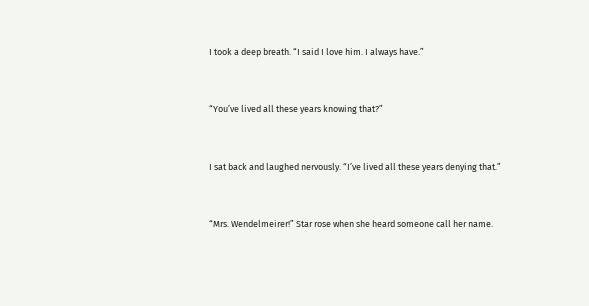I took a deep breath. “I said I love him. I always have.”


“You’ve lived all these years knowing that?”


I sat back and laughed nervously. “I’ve lived all these years denying that.”


“Mrs. Wendelmeirer!” Star rose when she heard someone call her name.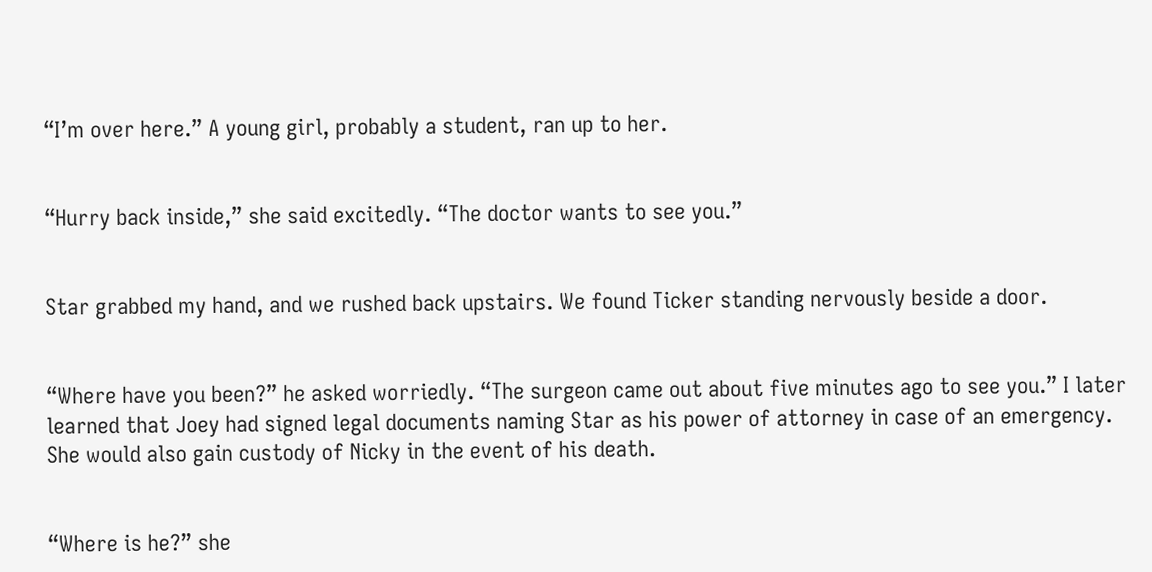“I’m over here.” A young girl, probably a student, ran up to her.


“Hurry back inside,” she said excitedly. “The doctor wants to see you.”


Star grabbed my hand, and we rushed back upstairs. We found Ticker standing nervously beside a door.


“Where have you been?” he asked worriedly. “The surgeon came out about five minutes ago to see you.” I later learned that Joey had signed legal documents naming Star as his power of attorney in case of an emergency. She would also gain custody of Nicky in the event of his death.


“Where is he?” she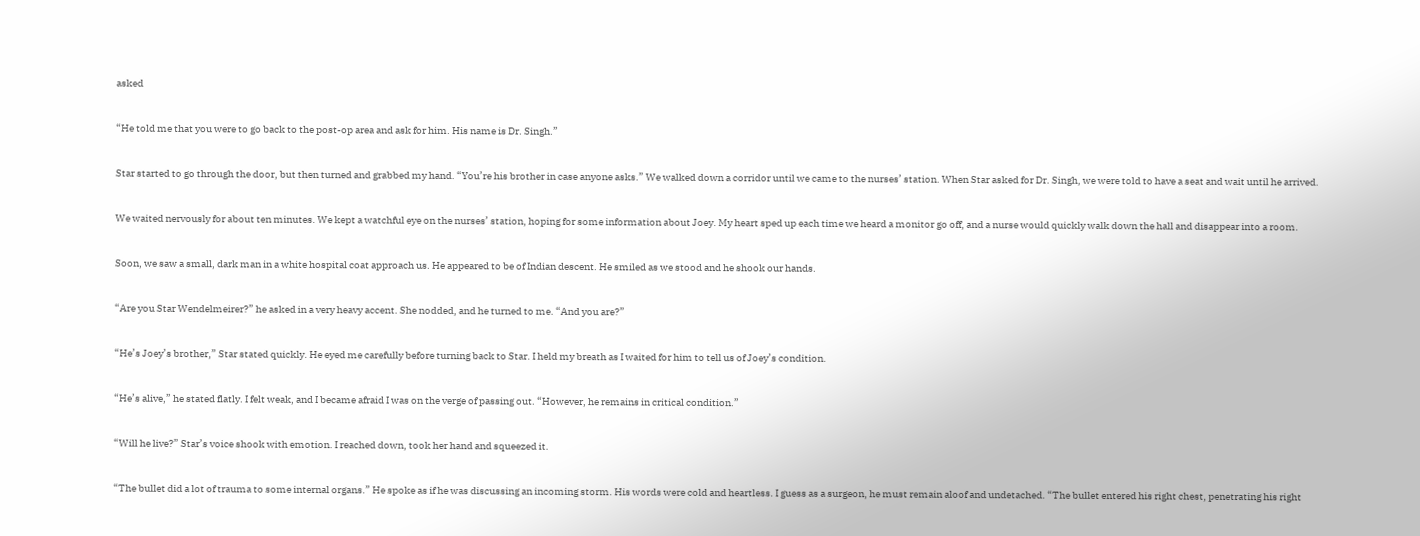asked


“He told me that you were to go back to the post-op area and ask for him. His name is Dr. Singh.”


Star started to go through the door, but then turned and grabbed my hand. “You’re his brother in case anyone asks.” We walked down a corridor until we came to the nurses’ station. When Star asked for Dr. Singh, we were told to have a seat and wait until he arrived.


We waited nervously for about ten minutes. We kept a watchful eye on the nurses’ station, hoping for some information about Joey. My heart sped up each time we heard a monitor go off, and a nurse would quickly walk down the hall and disappear into a room.


Soon, we saw a small, dark man in a white hospital coat approach us. He appeared to be of Indian descent. He smiled as we stood and he shook our hands.


“Are you Star Wendelmeirer?” he asked in a very heavy accent. She nodded, and he turned to me. “And you are?”


“He’s Joey’s brother,” Star stated quickly. He eyed me carefully before turning back to Star. I held my breath as I waited for him to tell us of Joey’s condition.


“He’s alive,” he stated flatly. I felt weak, and I became afraid I was on the verge of passing out. “However, he remains in critical condition.”


“Will he live?” Star’s voice shook with emotion. I reached down, took her hand and squeezed it.


“The bullet did a lot of trauma to some internal organs.” He spoke as if he was discussing an incoming storm. His words were cold and heartless. I guess as a surgeon, he must remain aloof and undetached. “The bullet entered his right chest, penetrating his right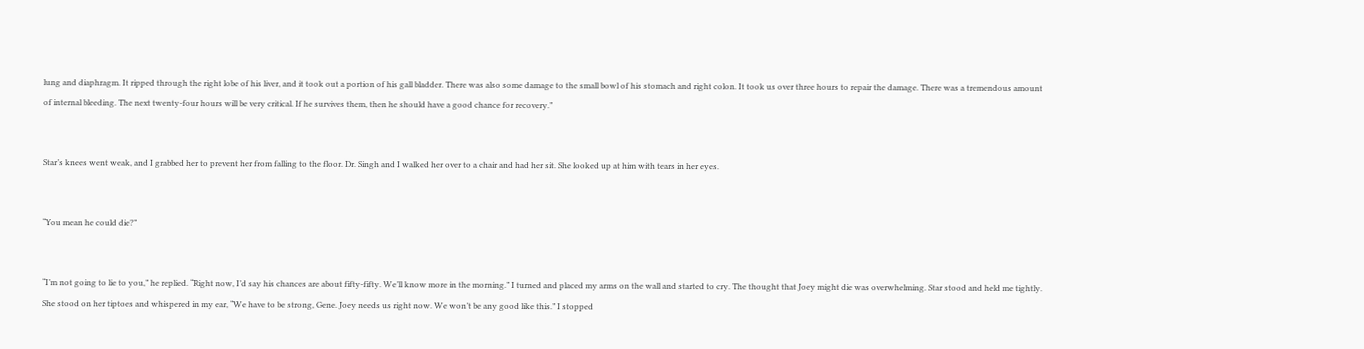lung and diaphragm. It ripped through the right lobe of his liver, and it took out a portion of his gall bladder. There was also some damage to the small bowl of his stomach and right colon. It took us over three hours to repair the damage. There was a tremendous amount of internal bleeding. The next twenty-four hours will be very critical. If he survives them, then he should have a good chance for recovery.”


Star’s knees went weak, and I grabbed her to prevent her from falling to the floor. Dr. Singh and I walked her over to a chair and had her sit. She looked up at him with tears in her eyes.


“You mean he could die?”


“I’m not going to lie to you,” he replied. “Right now, I’d say his chances are about fifty-fifty. We’ll know more in the morning.” I turned and placed my arms on the wall and started to cry. The thought that Joey might die was overwhelming. Star stood and held me tightly. She stood on her tiptoes and whispered in my ear, “We have to be strong, Gene. Joey needs us right now. We won’t be any good like this.” I stopped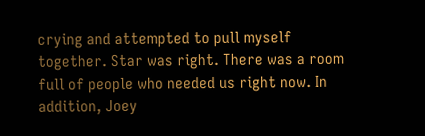crying and attempted to pull myself together. Star was right. There was a room full of people who needed us right now. In addition, Joey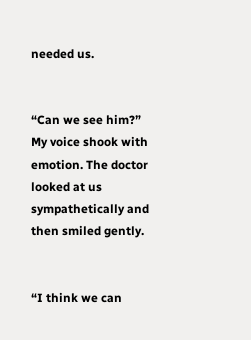needed us.


“Can we see him?” My voice shook with emotion. The doctor looked at us sympathetically and then smiled gently.


“I think we can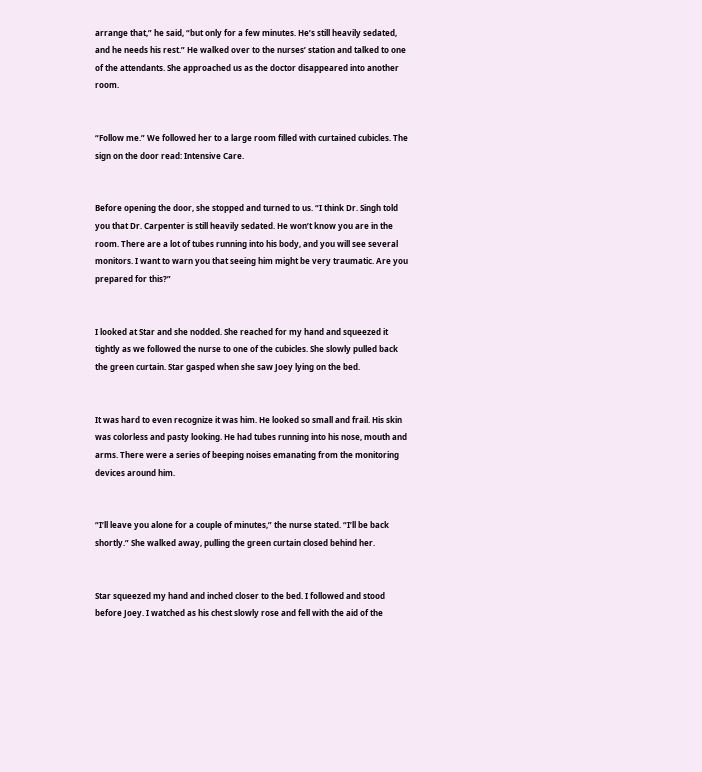arrange that,” he said, “but only for a few minutes. He’s still heavily sedated, and he needs his rest.” He walked over to the nurses’ station and talked to one of the attendants. She approached us as the doctor disappeared into another room.


“Follow me.” We followed her to a large room filled with curtained cubicles. The sign on the door read: Intensive Care.


Before opening the door, she stopped and turned to us. “I think Dr. Singh told you that Dr. Carpenter is still heavily sedated. He won’t know you are in the room. There are a lot of tubes running into his body, and you will see several monitors. I want to warn you that seeing him might be very traumatic. Are you prepared for this?”


I looked at Star and she nodded. She reached for my hand and squeezed it tightly as we followed the nurse to one of the cubicles. She slowly pulled back the green curtain. Star gasped when she saw Joey lying on the bed.


It was hard to even recognize it was him. He looked so small and frail. His skin was colorless and pasty looking. He had tubes running into his nose, mouth and arms. There were a series of beeping noises emanating from the monitoring devices around him.


“I’ll leave you alone for a couple of minutes,” the nurse stated. “I’ll be back shortly.” She walked away, pulling the green curtain closed behind her.


Star squeezed my hand and inched closer to the bed. I followed and stood before Joey. I watched as his chest slowly rose and fell with the aid of the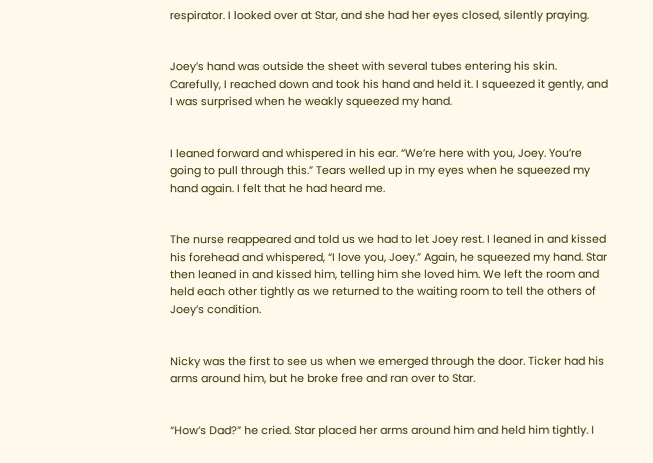respirator. I looked over at Star, and she had her eyes closed, silently praying.


Joey’s hand was outside the sheet with several tubes entering his skin. Carefully, I reached down and took his hand and held it. I squeezed it gently, and I was surprised when he weakly squeezed my hand.


I leaned forward and whispered in his ear. “We’re here with you, Joey. You’re going to pull through this.” Tears welled up in my eyes when he squeezed my hand again. I felt that he had heard me.


The nurse reappeared and told us we had to let Joey rest. I leaned in and kissed his forehead and whispered, “I love you, Joey.” Again, he squeezed my hand. Star then leaned in and kissed him, telling him she loved him. We left the room and held each other tightly as we returned to the waiting room to tell the others of Joey’s condition.


Nicky was the first to see us when we emerged through the door. Ticker had his arms around him, but he broke free and ran over to Star.


“How’s Dad?” he cried. Star placed her arms around him and held him tightly. I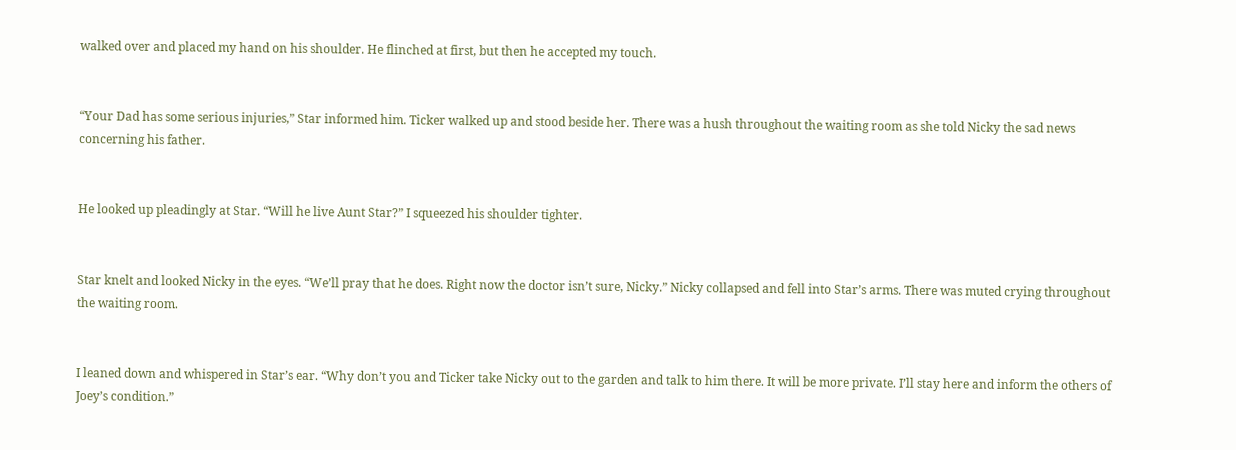walked over and placed my hand on his shoulder. He flinched at first, but then he accepted my touch.


“Your Dad has some serious injuries,” Star informed him. Ticker walked up and stood beside her. There was a hush throughout the waiting room as she told Nicky the sad news concerning his father.


He looked up pleadingly at Star. “Will he live Aunt Star?” I squeezed his shoulder tighter.


Star knelt and looked Nicky in the eyes. “We’ll pray that he does. Right now the doctor isn’t sure, Nicky.” Nicky collapsed and fell into Star’s arms. There was muted crying throughout the waiting room.


I leaned down and whispered in Star’s ear. “Why don’t you and Ticker take Nicky out to the garden and talk to him there. It will be more private. I’ll stay here and inform the others of Joey’s condition.”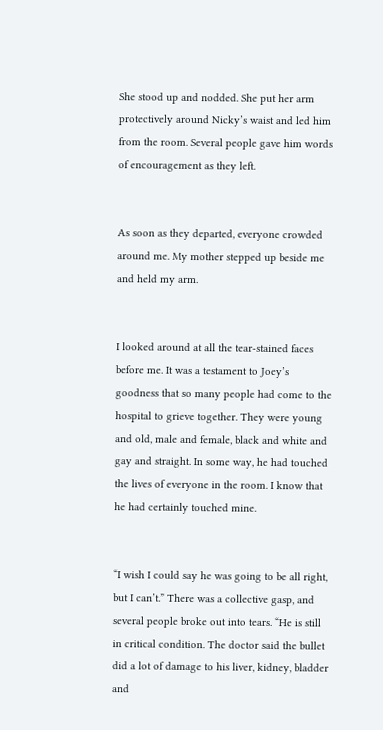She stood up and nodded. She put her arm protectively around Nicky’s waist and led him from the room. Several people gave him words of encouragement as they left.


As soon as they departed, everyone crowded around me. My mother stepped up beside me and held my arm.


I looked around at all the tear-stained faces before me. It was a testament to Joey’s goodness that so many people had come to the hospital to grieve together. They were young and old, male and female, black and white and gay and straight. In some way, he had touched the lives of everyone in the room. I know that he had certainly touched mine.


“I wish I could say he was going to be all right, but I can’t.” There was a collective gasp, and several people broke out into tears. “He is still in critical condition. The doctor said the bullet did a lot of damage to his liver, kidney, bladder and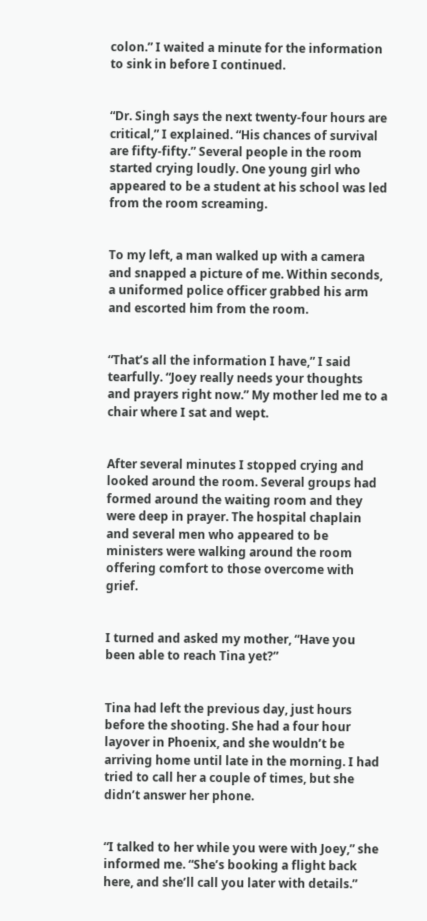colon.” I waited a minute for the information to sink in before I continued.


“Dr. Singh says the next twenty-four hours are critical,” I explained. “His chances of survival are fifty-fifty.” Several people in the room started crying loudly. One young girl who appeared to be a student at his school was led from the room screaming.


To my left, a man walked up with a camera and snapped a picture of me. Within seconds, a uniformed police officer grabbed his arm and escorted him from the room.


“That’s all the information I have,” I said tearfully. “Joey really needs your thoughts and prayers right now.” My mother led me to a chair where I sat and wept.


After several minutes I stopped crying and looked around the room. Several groups had formed around the waiting room and they were deep in prayer. The hospital chaplain and several men who appeared to be ministers were walking around the room offering comfort to those overcome with grief.


I turned and asked my mother, “Have you been able to reach Tina yet?”


Tina had left the previous day, just hours before the shooting. She had a four hour layover in Phoenix, and she wouldn’t be arriving home until late in the morning. I had tried to call her a couple of times, but she didn’t answer her phone.


“I talked to her while you were with Joey,” she informed me. “She’s booking a flight back here, and she’ll call you later with details.”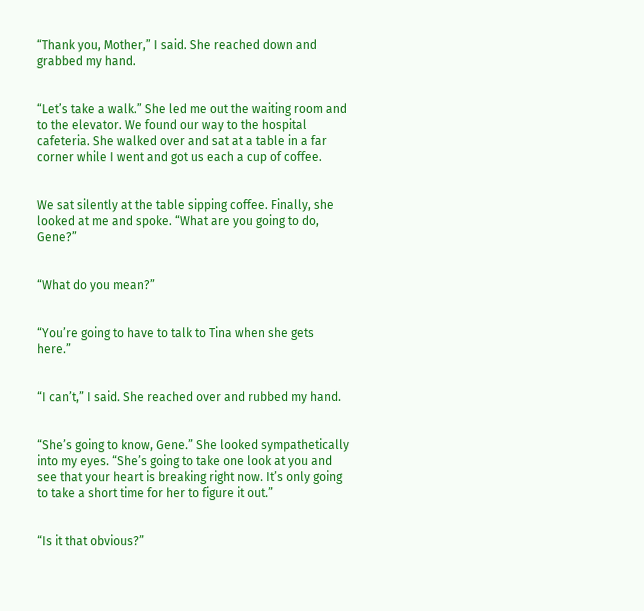“Thank you, Mother,” I said. She reached down and grabbed my hand.


“Let’s take a walk.” She led me out the waiting room and to the elevator. We found our way to the hospital cafeteria. She walked over and sat at a table in a far corner while I went and got us each a cup of coffee.


We sat silently at the table sipping coffee. Finally, she looked at me and spoke. “What are you going to do, Gene?”


“What do you mean?”


“You’re going to have to talk to Tina when she gets here.”


“I can’t,” I said. She reached over and rubbed my hand.


“She’s going to know, Gene.” She looked sympathetically into my eyes. “She’s going to take one look at you and see that your heart is breaking right now. It’s only going to take a short time for her to figure it out.”


“Is it that obvious?”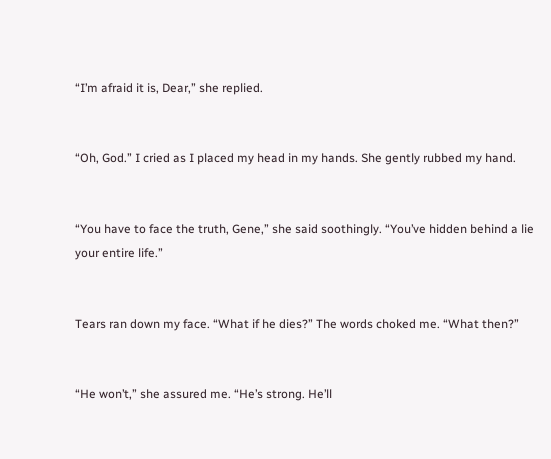“I’m afraid it is, Dear,” she replied.


“Oh, God.” I cried as I placed my head in my hands. She gently rubbed my hand.


“You have to face the truth, Gene,” she said soothingly. “You’ve hidden behind a lie your entire life.”


Tears ran down my face. “What if he dies?” The words choked me. “What then?”


“He won’t,” she assured me. “He’s strong. He’ll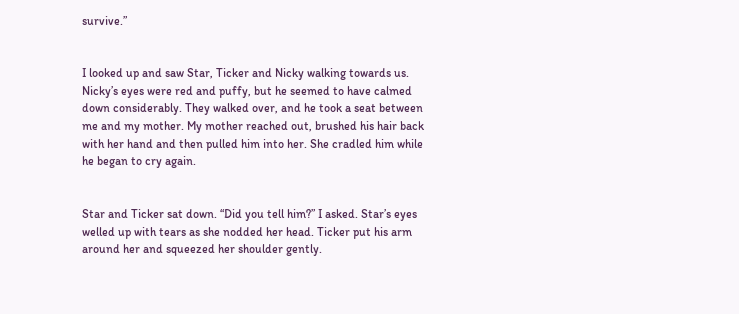survive.”


I looked up and saw Star, Ticker and Nicky walking towards us. Nicky’s eyes were red and puffy, but he seemed to have calmed down considerably. They walked over, and he took a seat between me and my mother. My mother reached out, brushed his hair back with her hand and then pulled him into her. She cradled him while he began to cry again.


Star and Ticker sat down. “Did you tell him?” I asked. Star’s eyes welled up with tears as she nodded her head. Ticker put his arm around her and squeezed her shoulder gently.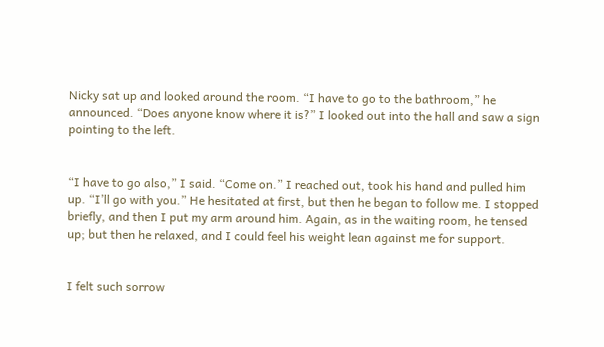Nicky sat up and looked around the room. “I have to go to the bathroom,” he announced. “Does anyone know where it is?” I looked out into the hall and saw a sign pointing to the left.


“I have to go also,” I said. “Come on.” I reached out, took his hand and pulled him up. “I’ll go with you.” He hesitated at first, but then he began to follow me. I stopped briefly, and then I put my arm around him. Again, as in the waiting room, he tensed up; but then he relaxed, and I could feel his weight lean against me for support.


I felt such sorrow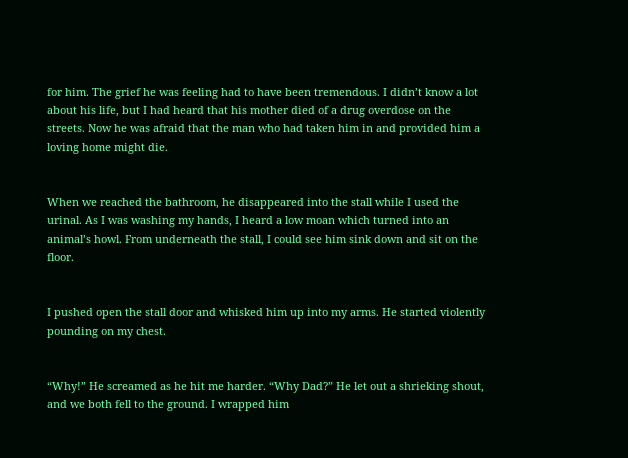for him. The grief he was feeling had to have been tremendous. I didn’t know a lot about his life, but I had heard that his mother died of a drug overdose on the streets. Now he was afraid that the man who had taken him in and provided him a loving home might die.


When we reached the bathroom, he disappeared into the stall while I used the urinal. As I was washing my hands, I heard a low moan which turned into an animal’s howl. From underneath the stall, I could see him sink down and sit on the floor.


I pushed open the stall door and whisked him up into my arms. He started violently pounding on my chest.


“Why!” He screamed as he hit me harder. “Why Dad?” He let out a shrieking shout, and we both fell to the ground. I wrapped him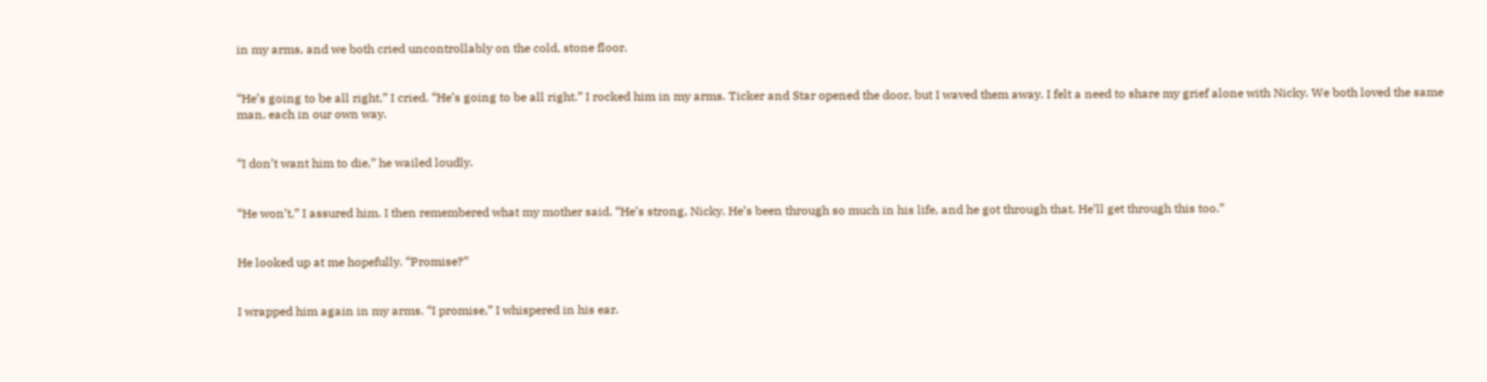in my arms, and we both cried uncontrollably on the cold, stone floor.


“He’s going to be all right,” I cried. “He’s going to be all right.” I rocked him in my arms. Ticker and Star opened the door, but I waved them away. I felt a need to share my grief alone with Nicky. We both loved the same man, each in our own way.


“I don’t want him to die,” he wailed loudly.


“He won’t,” I assured him. I then remembered what my mother said. “He’s strong, Nicky. He’s been through so much in his life, and he got through that. He’ll get through this too.”


He looked up at me hopefully. “Promise?”


I wrapped him again in my arms. “I promise,” I whispered in his ear.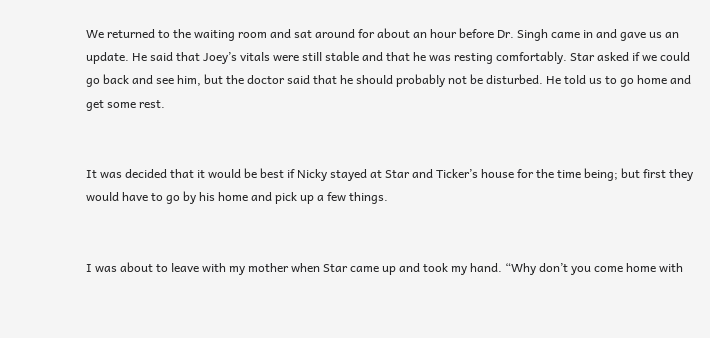We returned to the waiting room and sat around for about an hour before Dr. Singh came in and gave us an update. He said that Joey’s vitals were still stable and that he was resting comfortably. Star asked if we could go back and see him, but the doctor said that he should probably not be disturbed. He told us to go home and get some rest.


It was decided that it would be best if Nicky stayed at Star and Ticker’s house for the time being; but first they would have to go by his home and pick up a few things.


I was about to leave with my mother when Star came up and took my hand. “Why don’t you come home with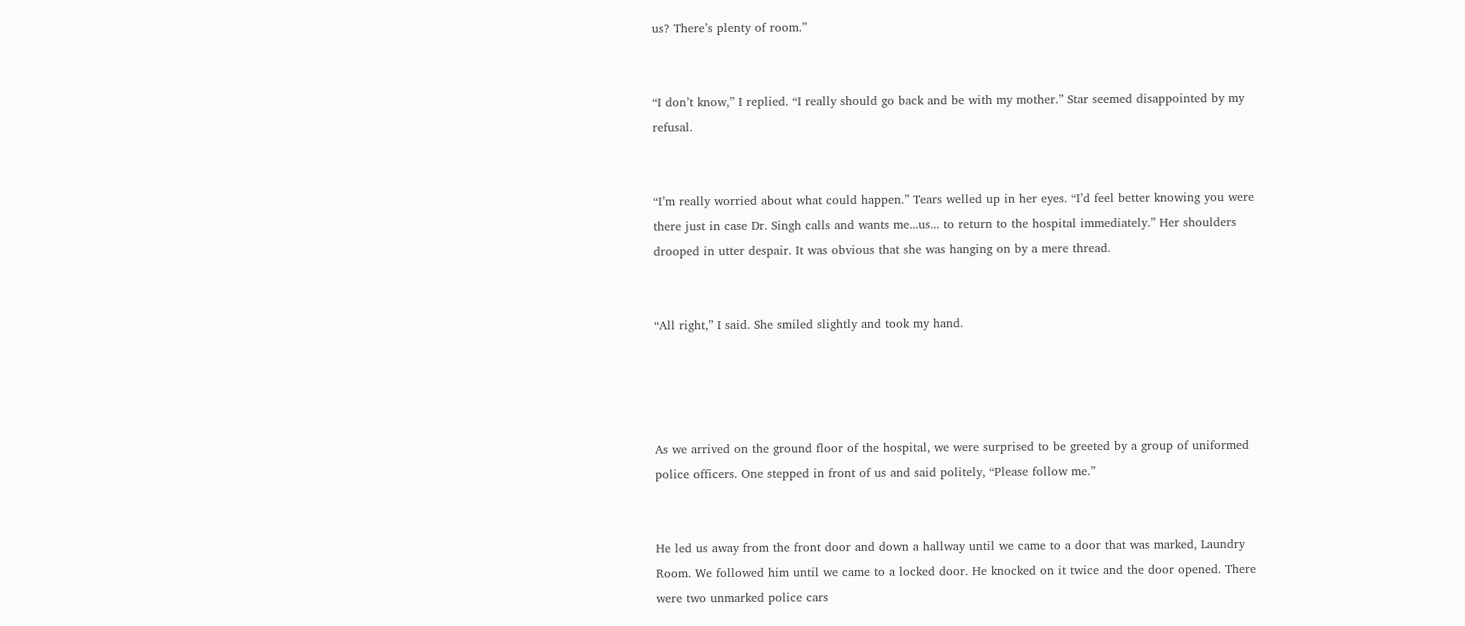us? There’s plenty of room.”


“I don’t know,” I replied. “I really should go back and be with my mother.” Star seemed disappointed by my refusal.


“I’m really worried about what could happen.” Tears welled up in her eyes. “I’d feel better knowing you were there just in case Dr. Singh calls and wants me...us... to return to the hospital immediately.” Her shoulders drooped in utter despair. It was obvious that she was hanging on by a mere thread.


“All right,” I said. She smiled slightly and took my hand.




As we arrived on the ground floor of the hospital, we were surprised to be greeted by a group of uniformed police officers. One stepped in front of us and said politely, “Please follow me.”


He led us away from the front door and down a hallway until we came to a door that was marked, Laundry Room. We followed him until we came to a locked door. He knocked on it twice and the door opened. There were two unmarked police cars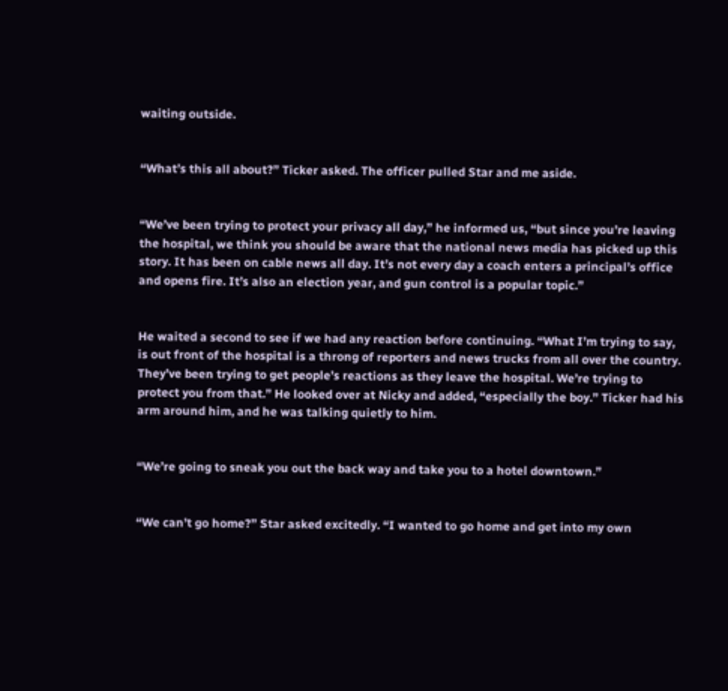waiting outside.


“What’s this all about?” Ticker asked. The officer pulled Star and me aside.


“We’ve been trying to protect your privacy all day,” he informed us, “but since you’re leaving the hospital, we think you should be aware that the national news media has picked up this story. It has been on cable news all day. It’s not every day a coach enters a principal’s office and opens fire. It’s also an election year, and gun control is a popular topic.”


He waited a second to see if we had any reaction before continuing. “What I’m trying to say, is out front of the hospital is a throng of reporters and news trucks from all over the country. They’ve been trying to get people’s reactions as they leave the hospital. We’re trying to protect you from that.” He looked over at Nicky and added, “especially the boy.” Ticker had his arm around him, and he was talking quietly to him.


“We’re going to sneak you out the back way and take you to a hotel downtown.”


“We can’t go home?” Star asked excitedly. “I wanted to go home and get into my own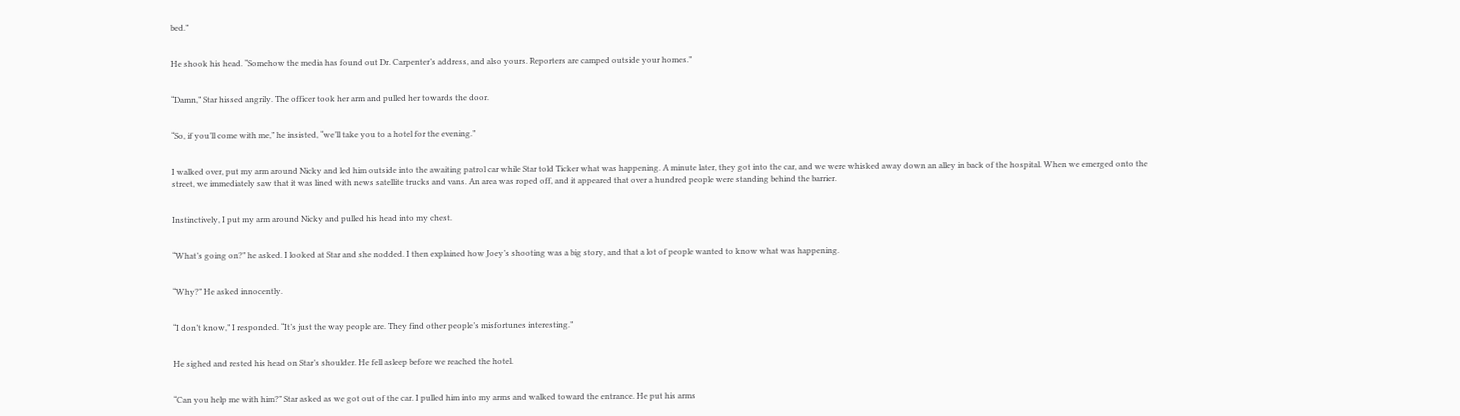bed.”


He shook his head. “Somehow the media has found out Dr. Carpenter’s address, and also yours. Reporters are camped outside your homes.”


“Damn,” Star hissed angrily. The officer took her arm and pulled her towards the door.


“So, if you’ll come with me,” he insisted, “we’ll take you to a hotel for the evening.”


I walked over, put my arm around Nicky and led him outside into the awaiting patrol car while Star told Ticker what was happening. A minute later, they got into the car, and we were whisked away down an alley in back of the hospital. When we emerged onto the street, we immediately saw that it was lined with news satellite trucks and vans. An area was roped off, and it appeared that over a hundred people were standing behind the barrier.


Instinctively, I put my arm around Nicky and pulled his head into my chest.


“What’s going on?” he asked. I looked at Star and she nodded. I then explained how Joey’s shooting was a big story, and that a lot of people wanted to know what was happening.


“Why?” He asked innocently.


“I don’t know,” I responded. “It’s just the way people are. They find other people’s misfortunes interesting.”


He sighed and rested his head on Star’s shoulder. He fell asleep before we reached the hotel.


“Can you help me with him?” Star asked as we got out of the car. I pulled him into my arms and walked toward the entrance. He put his arms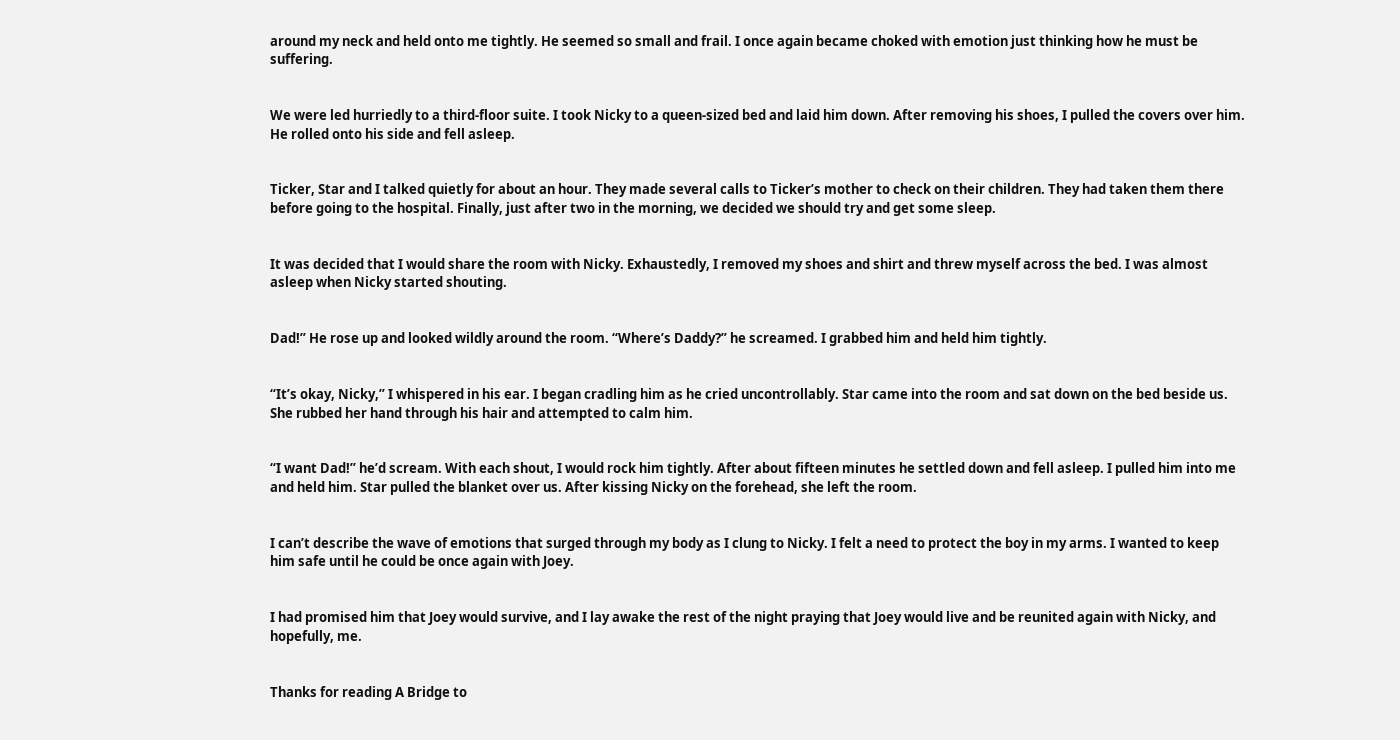around my neck and held onto me tightly. He seemed so small and frail. I once again became choked with emotion just thinking how he must be suffering.


We were led hurriedly to a third-floor suite. I took Nicky to a queen-sized bed and laid him down. After removing his shoes, I pulled the covers over him. He rolled onto his side and fell asleep.


Ticker, Star and I talked quietly for about an hour. They made several calls to Ticker’s mother to check on their children. They had taken them there before going to the hospital. Finally, just after two in the morning, we decided we should try and get some sleep.


It was decided that I would share the room with Nicky. Exhaustedly, I removed my shoes and shirt and threw myself across the bed. I was almost asleep when Nicky started shouting.


Dad!” He rose up and looked wildly around the room. “Where’s Daddy?” he screamed. I grabbed him and held him tightly.


“It’s okay, Nicky,” I whispered in his ear. I began cradling him as he cried uncontrollably. Star came into the room and sat down on the bed beside us. She rubbed her hand through his hair and attempted to calm him.


“I want Dad!” he’d scream. With each shout, I would rock him tightly. After about fifteen minutes he settled down and fell asleep. I pulled him into me and held him. Star pulled the blanket over us. After kissing Nicky on the forehead, she left the room.


I can’t describe the wave of emotions that surged through my body as I clung to Nicky. I felt a need to protect the boy in my arms. I wanted to keep him safe until he could be once again with Joey.


I had promised him that Joey would survive, and I lay awake the rest of the night praying that Joey would live and be reunited again with Nicky, and hopefully, me.


Thanks for reading A Bridge to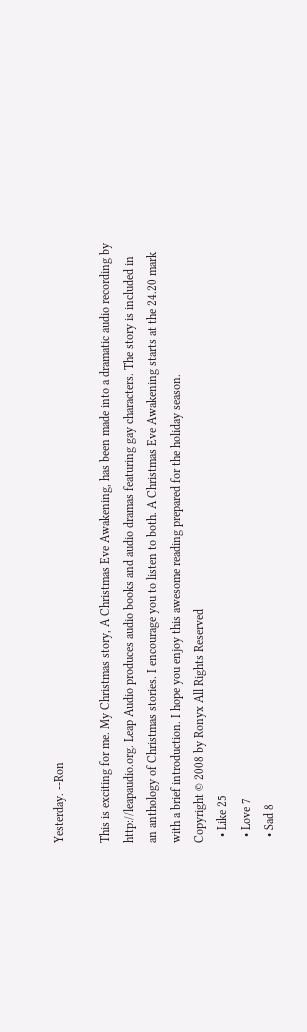Yesterday. --Ron

This is exciting for me. My Christmas story, A Christmas Eve Awakening, has been made into a dramatic audio recording by http://leapaudio.org. Leap Audio produces audio books and audio dramas featuring gay characters. The story is included in an anthology of Christmas stories. I encourage you to listen to both. A Christmas Eve Awakening starts at the 24.20 mark with a brief introduction. I hope you enjoy this awesome reading prepared for the holiday season.
Copyright © 2008 by Ronyx All Rights Reserved
  • Like 25
  • Love 7
  • Sad 8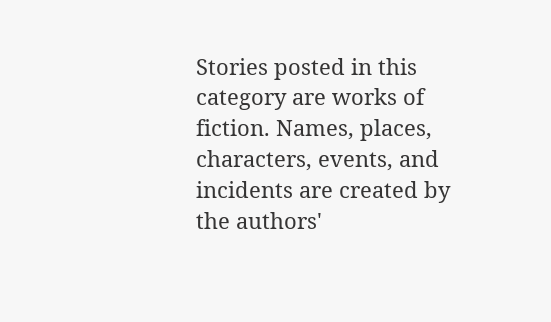Stories posted in this category are works of fiction. Names, places, characters, events, and incidents are created by the authors'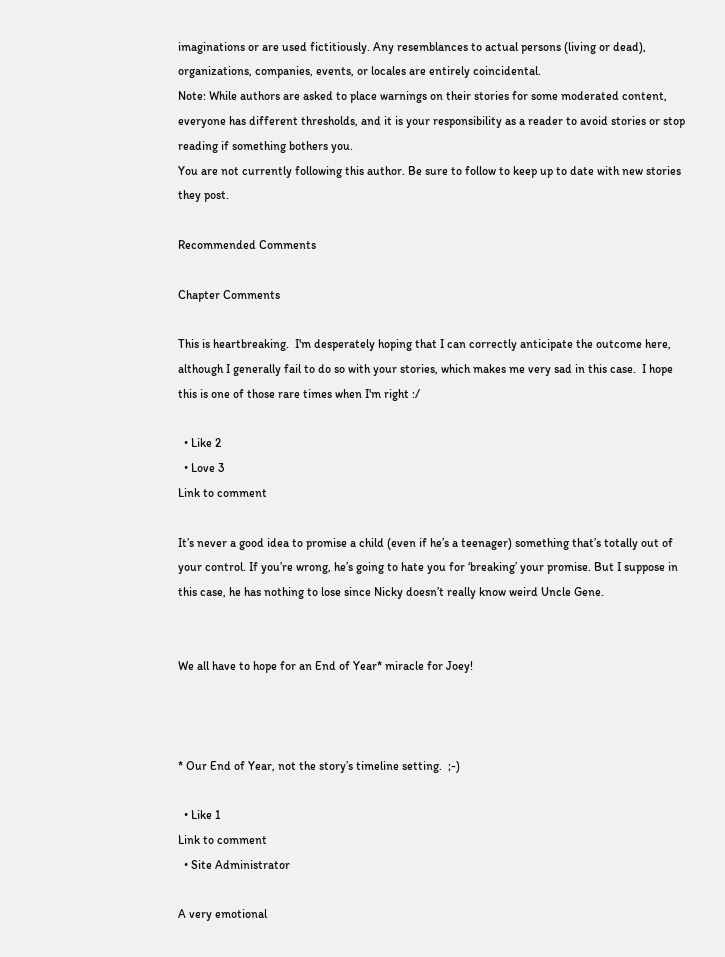imaginations or are used fictitiously. Any resemblances to actual persons (living or dead), organizations, companies, events, or locales are entirely coincidental.
Note: While authors are asked to place warnings on their stories for some moderated content, everyone has different thresholds, and it is your responsibility as a reader to avoid stories or stop reading if something bothers you.
You are not currently following this author. Be sure to follow to keep up to date with new stories they post.

Recommended Comments

Chapter Comments

This is heartbreaking.  I'm desperately hoping that I can correctly anticipate the outcome here, although I generally fail to do so with your stories, which makes me very sad in this case.  I hope this is one of those rare times when I'm right :/

  • Like 2
  • Love 3
Link to comment

It’s never a good idea to promise a child (even if he’s a teenager) something that’s totally out of your control. If you’re wrong, he’s going to hate you for ‘breaking’ your promise. But I suppose in this case, he has nothing to lose since Nicky doesn’t really know weird Uncle Gene.


We all have to hope for an End of Year* miracle for Joey!



* Our End of Year, not the story’s timeline setting.  ;-)

  • Like 1
Link to comment
  • Site Administrator

A very emotional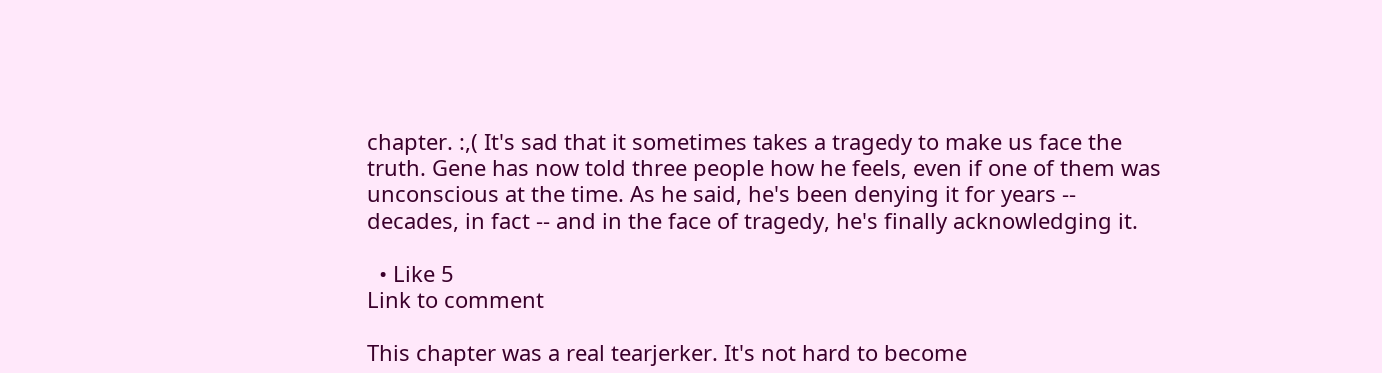chapter. :,( It's sad that it sometimes takes a tragedy to make us face the truth. Gene has now told three people how he feels, even if one of them was unconscious at the time. As he said, he's been denying it for years -- decades, in fact -- and in the face of tragedy, he's finally acknowledging it.

  • Like 5
Link to comment

This chapter was a real tearjerker. It's not hard to become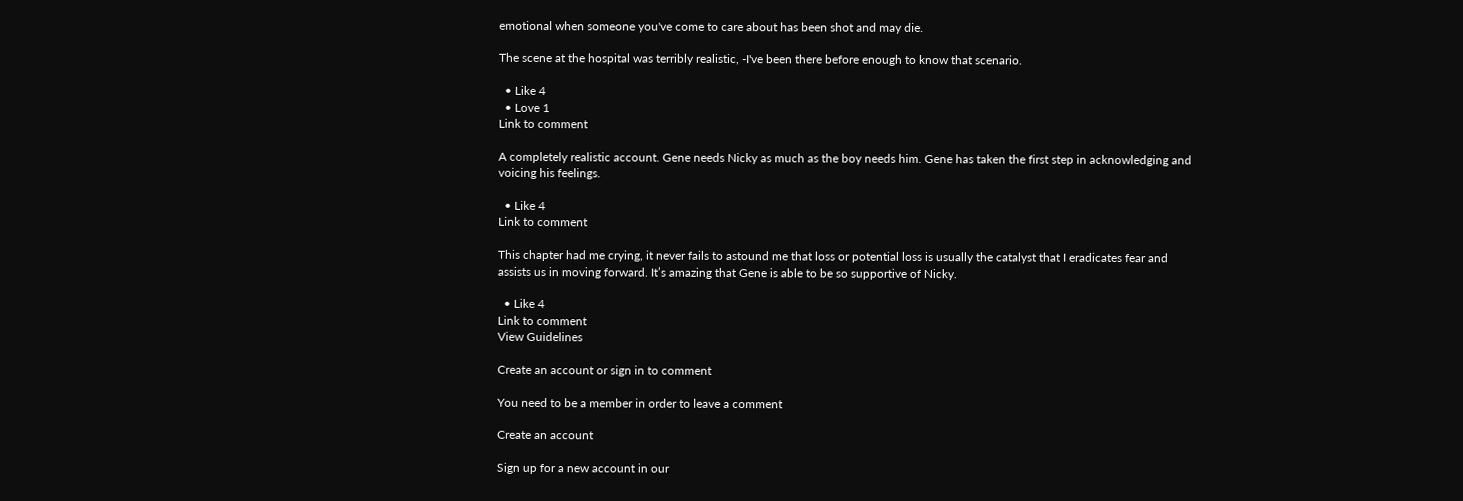emotional when someone you've come to care about has been shot and may die.

The scene at the hospital was terribly realistic, -I've been there before enough to know that scenario.

  • Like 4
  • Love 1
Link to comment

A completely realistic account. Gene needs Nicky as much as the boy needs him. Gene has taken the first step in acknowledging and voicing his feelings.

  • Like 4
Link to comment

This chapter had me crying, it never fails to astound me that loss or potential loss is usually the catalyst that I eradicates fear and assists us in moving forward. It’s amazing that Gene is able to be so supportive of Nicky.

  • Like 4
Link to comment
View Guidelines

Create an account or sign in to comment

You need to be a member in order to leave a comment

Create an account

Sign up for a new account in our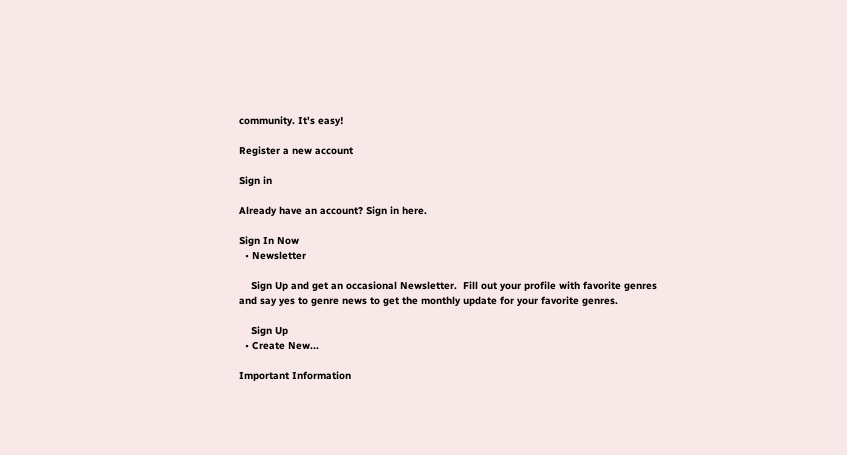community. It's easy!

Register a new account

Sign in

Already have an account? Sign in here.

Sign In Now
  • Newsletter

    Sign Up and get an occasional Newsletter.  Fill out your profile with favorite genres and say yes to genre news to get the monthly update for your favorite genres.

    Sign Up
  • Create New...

Important Information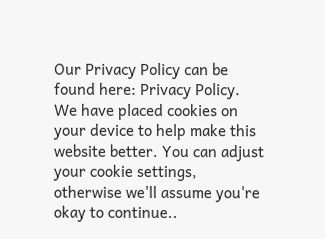Our Privacy Policy can be found here: Privacy Policy. We have placed cookies on your device to help make this website better. You can adjust your cookie settings, otherwise we'll assume you're okay to continue..